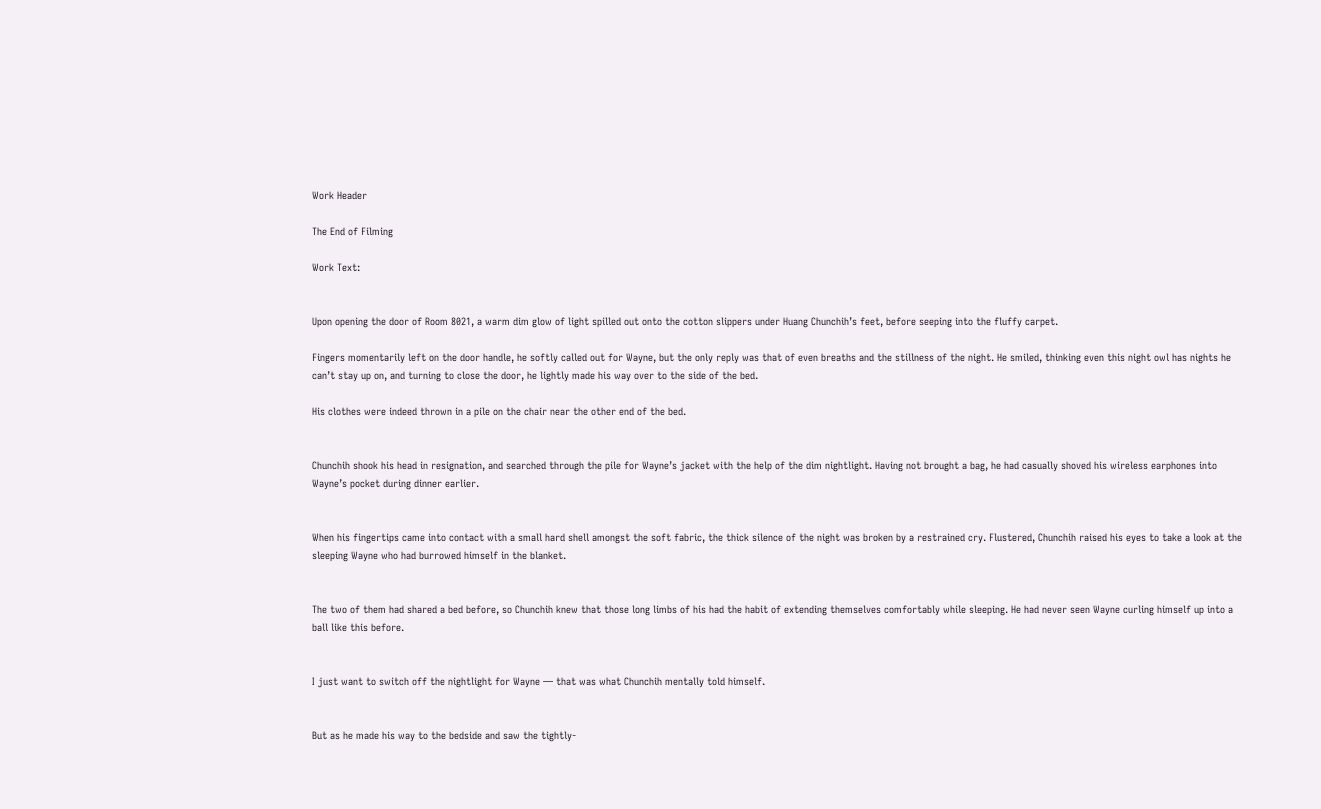Work Header

The End of Filming

Work Text:


Upon opening the door of Room 8021, a warm dim glow of light spilled out onto the cotton slippers under Huang Chunchih’s feet, before seeping into the fluffy carpet.

Fingers momentarily left on the door handle, he softly called out for Wayne, but the only reply was that of even breaths and the stillness of the night. He smiled, thinking even this night owl has nights he can’t stay up on, and turning to close the door, he lightly made his way over to the side of the bed.

His clothes were indeed thrown in a pile on the chair near the other end of the bed.


Chunchih shook his head in resignation, and searched through the pile for Wayne’s jacket with the help of the dim nightlight. Having not brought a bag, he had casually shoved his wireless earphones into Wayne’s pocket during dinner earlier.


When his fingertips came into contact with a small hard shell amongst the soft fabric, the thick silence of the night was broken by a restrained cry. Flustered, Chunchih raised his eyes to take a look at the sleeping Wayne who had burrowed himself in the blanket.


The two of them had shared a bed before, so Chunchih knew that those long limbs of his had the habit of extending themselves comfortably while sleeping. He had never seen Wayne curling himself up into a ball like this before.


I just want to switch off the nightlight for Wayne — that was what Chunchih mentally told himself.


But as he made his way to the bedside and saw the tightly-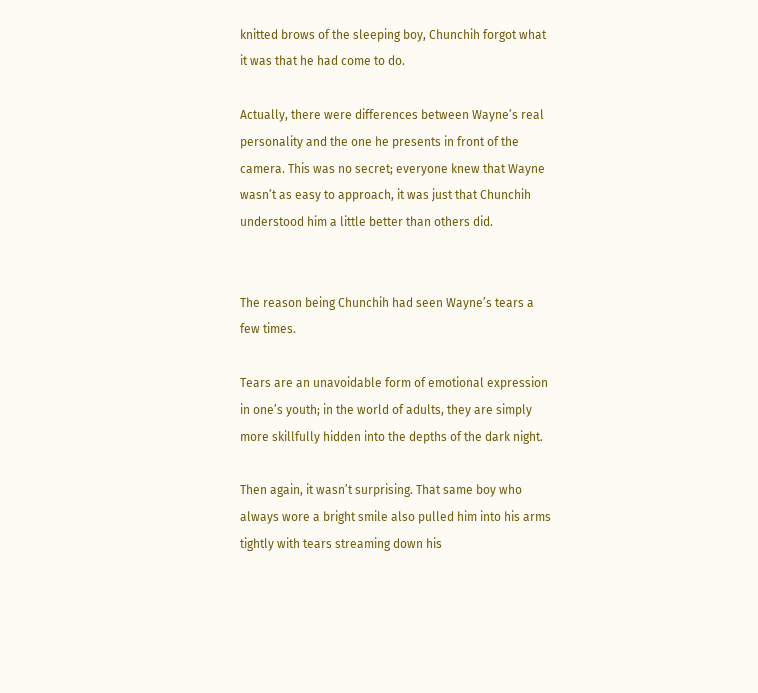knitted brows of the sleeping boy, Chunchih forgot what it was that he had come to do.

Actually, there were differences between Wayne’s real personality and the one he presents in front of the camera. This was no secret; everyone knew that Wayne wasn’t as easy to approach, it was just that Chunchih understood him a little better than others did.


The reason being Chunchih had seen Wayne’s tears a few times.

Tears are an unavoidable form of emotional expression in one’s youth; in the world of adults, they are simply more skillfully hidden into the depths of the dark night.

Then again, it wasn’t surprising. That same boy who always wore a bright smile also pulled him into his arms tightly with tears streaming down his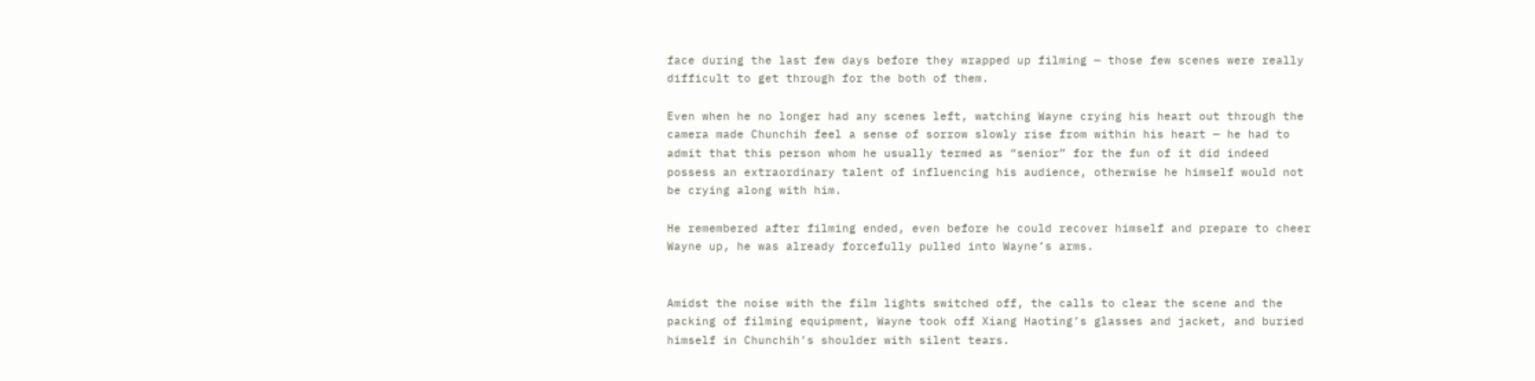face during the last few days before they wrapped up filming — those few scenes were really difficult to get through for the both of them.

Even when he no longer had any scenes left, watching Wayne crying his heart out through the camera made Chunchih feel a sense of sorrow slowly rise from within his heart — he had to admit that this person whom he usually termed as “senior” for the fun of it did indeed possess an extraordinary talent of influencing his audience, otherwise he himself would not be crying along with him.

He remembered after filming ended, even before he could recover himself and prepare to cheer Wayne up, he was already forcefully pulled into Wayne’s arms.


Amidst the noise with the film lights switched off, the calls to clear the scene and the packing of filming equipment, Wayne took off Xiang Haoting’s glasses and jacket, and buried himself in Chunchih’s shoulder with silent tears.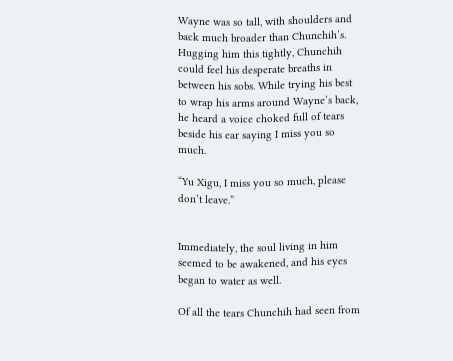Wayne was so tall, with shoulders and back much broader than Chunchih’s. Hugging him this tightly, Chunchih could feel his desperate breaths in between his sobs. While trying his best to wrap his arms around Wayne’s back, he heard a voice choked full of tears beside his ear saying I miss you so much.

“Yu Xigu, I miss you so much, please don’t leave.”


Immediately, the soul living in him seemed to be awakened, and his eyes began to water as well.

Of all the tears Chunchih had seen from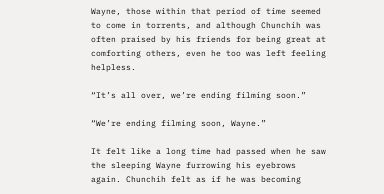Wayne, those within that period of time seemed to come in torrents, and although Chunchih was often praised by his friends for being great at comforting others, even he too was left feeling helpless.

“It’s all over, we’re ending filming soon.”

“We’re ending filming soon, Wayne.”

It felt like a long time had passed when he saw the sleeping Wayne furrowing his eyebrows again. Chunchih felt as if he was becoming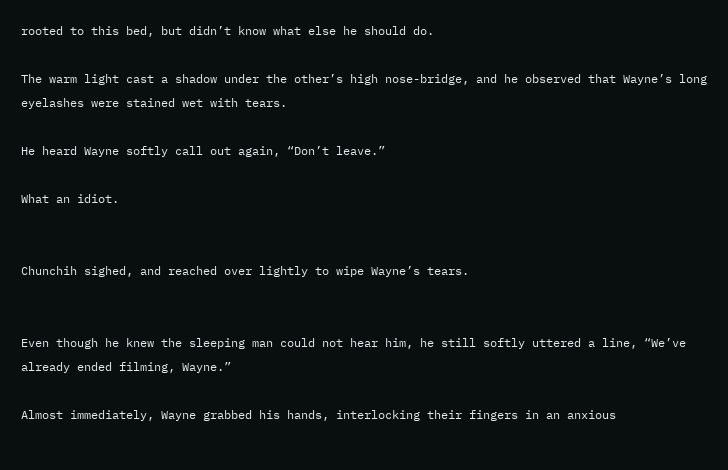rooted to this bed, but didn’t know what else he should do.

The warm light cast a shadow under the other’s high nose-bridge, and he observed that Wayne’s long eyelashes were stained wet with tears.

He heard Wayne softly call out again, “Don’t leave.”

What an idiot.


Chunchih sighed, and reached over lightly to wipe Wayne’s tears.


Even though he knew the sleeping man could not hear him, he still softly uttered a line, “We’ve already ended filming, Wayne.”

Almost immediately, Wayne grabbed his hands, interlocking their fingers in an anxious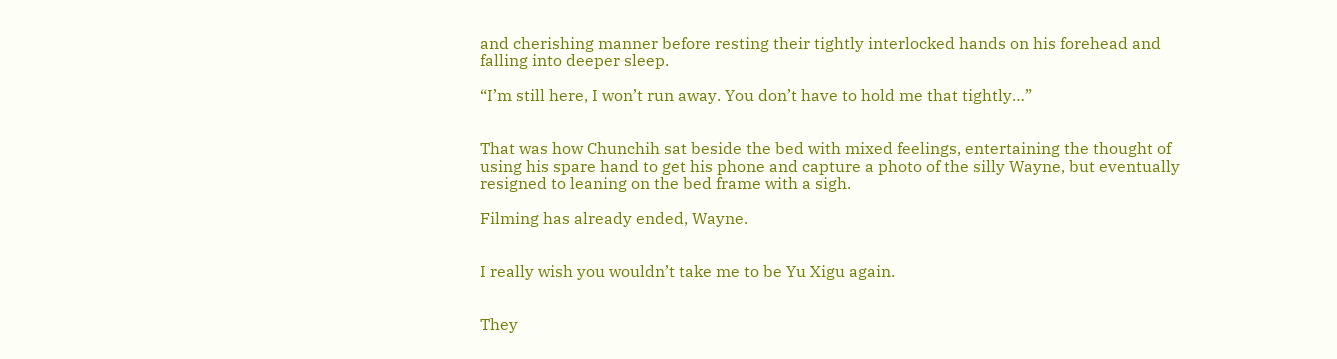and cherishing manner before resting their tightly interlocked hands on his forehead and falling into deeper sleep.

“I’m still here, I won’t run away. You don’t have to hold me that tightly…”


That was how Chunchih sat beside the bed with mixed feelings, entertaining the thought of using his spare hand to get his phone and capture a photo of the silly Wayne, but eventually resigned to leaning on the bed frame with a sigh.

Filming has already ended, Wayne.


I really wish you wouldn’t take me to be Yu Xigu again.


They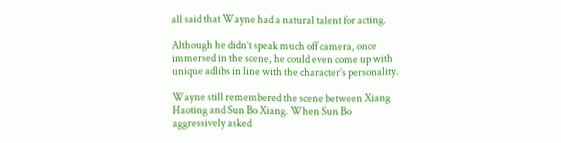all said that Wayne had a natural talent for acting.

Although he didn’t speak much off camera, once immersed in the scene, he could even come up with unique adlibs in line with the character’s personality.

Wayne still remembered the scene between Xiang Haoting and Sun Bo Xiang. When Sun Bo aggressively asked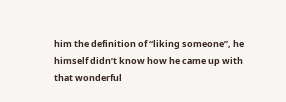him the definition of “liking someone”, he himself didn’t know how he came up with that wonderful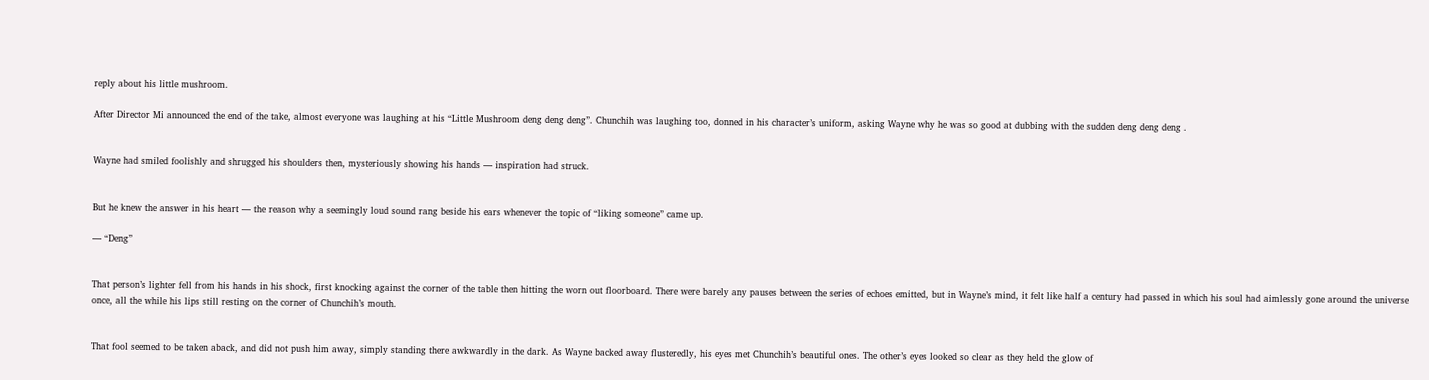reply about his little mushroom.

After Director Mi announced the end of the take, almost everyone was laughing at his “Little Mushroom deng deng deng”. Chunchih was laughing too, donned in his character’s uniform, asking Wayne why he was so good at dubbing with the sudden deng deng deng .


Wayne had smiled foolishly and shrugged his shoulders then, mysteriously showing his hands — inspiration had struck.


But he knew the answer in his heart — the reason why a seemingly loud sound rang beside his ears whenever the topic of “liking someone” came up.

— “Deng”


That person’s lighter fell from his hands in his shock, first knocking against the corner of the table then hitting the worn out floorboard. There were barely any pauses between the series of echoes emitted, but in Wayne’s mind, it felt like half a century had passed in which his soul had aimlessly gone around the universe once, all the while his lips still resting on the corner of Chunchih’s mouth.


That fool seemed to be taken aback, and did not push him away, simply standing there awkwardly in the dark. As Wayne backed away flusteredly, his eyes met Chunchih’s beautiful ones. The other’s eyes looked so clear as they held the glow of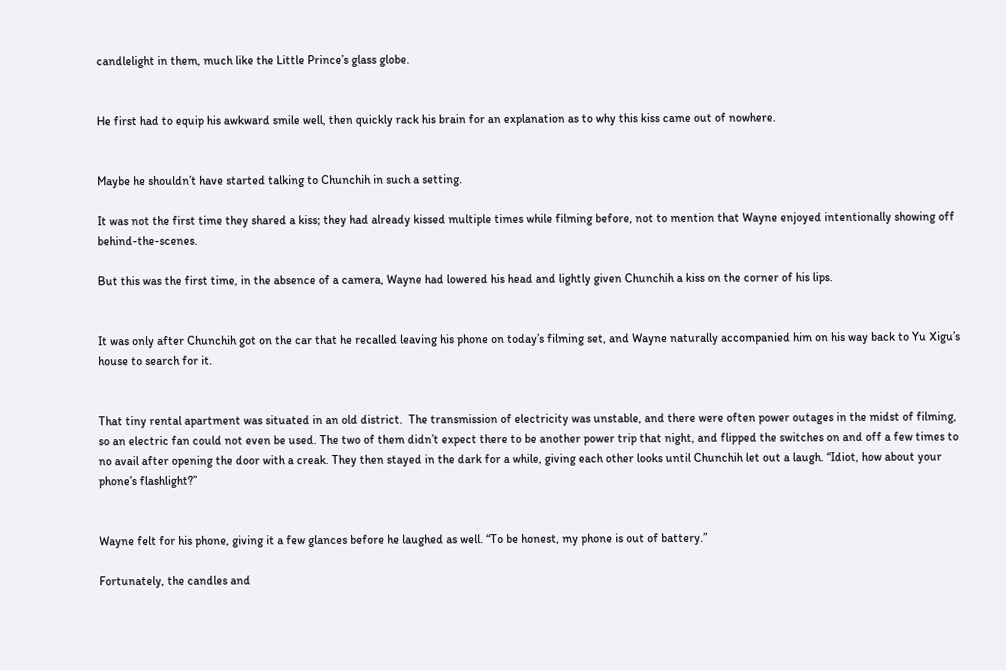candlelight in them, much like the Little Prince’s glass globe.


He first had to equip his awkward smile well, then quickly rack his brain for an explanation as to why this kiss came out of nowhere.


Maybe he shouldn’t have started talking to Chunchih in such a setting.

It was not the first time they shared a kiss; they had already kissed multiple times while filming before, not to mention that Wayne enjoyed intentionally showing off behind-the-scenes.

But this was the first time, in the absence of a camera, Wayne had lowered his head and lightly given Chunchih a kiss on the corner of his lips.


It was only after Chunchih got on the car that he recalled leaving his phone on today’s filming set, and Wayne naturally accompanied him on his way back to Yu Xigu’s house to search for it.


That tiny rental apartment was situated in an old district.  The transmission of electricity was unstable, and there were often power outages in the midst of filming, so an electric fan could not even be used. The two of them didn’t expect there to be another power trip that night, and flipped the switches on and off a few times to no avail after opening the door with a creak. They then stayed in the dark for a while, giving each other looks until Chunchih let out a laugh. “Idiot, how about your phone’s flashlight?”


Wayne felt for his phone, giving it a few glances before he laughed as well. “To be honest, my phone is out of battery.”

Fortunately, the candles and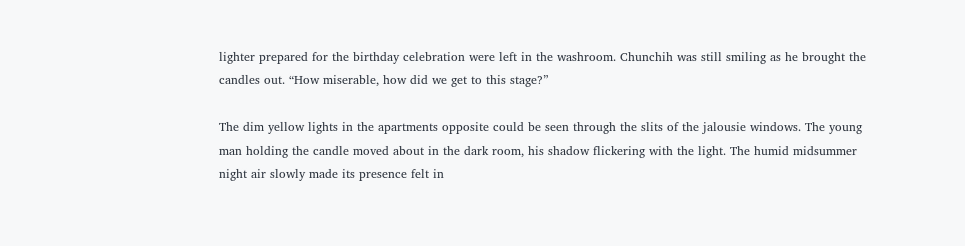lighter prepared for the birthday celebration were left in the washroom. Chunchih was still smiling as he brought the candles out. “How miserable, how did we get to this stage?”

The dim yellow lights in the apartments opposite could be seen through the slits of the jalousie windows. The young man holding the candle moved about in the dark room, his shadow flickering with the light. The humid midsummer night air slowly made its presence felt in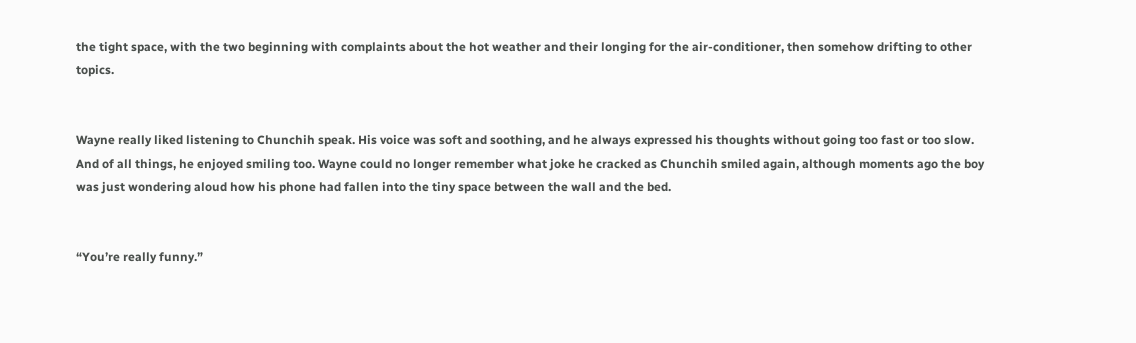the tight space, with the two beginning with complaints about the hot weather and their longing for the air-conditioner, then somehow drifting to other topics.


Wayne really liked listening to Chunchih speak. His voice was soft and soothing, and he always expressed his thoughts without going too fast or too slow. And of all things, he enjoyed smiling too. Wayne could no longer remember what joke he cracked as Chunchih smiled again, although moments ago the boy was just wondering aloud how his phone had fallen into the tiny space between the wall and the bed.


“You’re really funny.”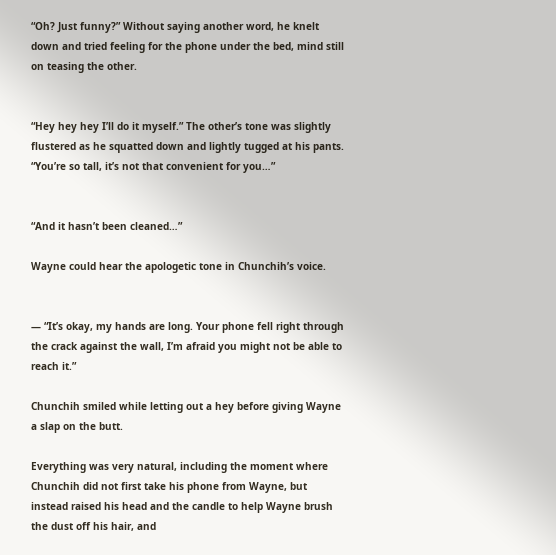“Oh? Just funny?” Without saying another word, he knelt down and tried feeling for the phone under the bed, mind still on teasing the other.


“Hey hey hey I’ll do it myself.” The other’s tone was slightly flustered as he squatted down and lightly tugged at his pants. “You’re so tall, it’s not that convenient for you…”


“And it hasn’t been cleaned…”

Wayne could hear the apologetic tone in Chunchih’s voice.


— “It’s okay, my hands are long. Your phone fell right through the crack against the wall, I’m afraid you might not be able to reach it.”

Chunchih smiled while letting out a hey before giving Wayne a slap on the butt.

Everything was very natural, including the moment where Chunchih did not first take his phone from Wayne, but instead raised his head and the candle to help Wayne brush the dust off his hair, and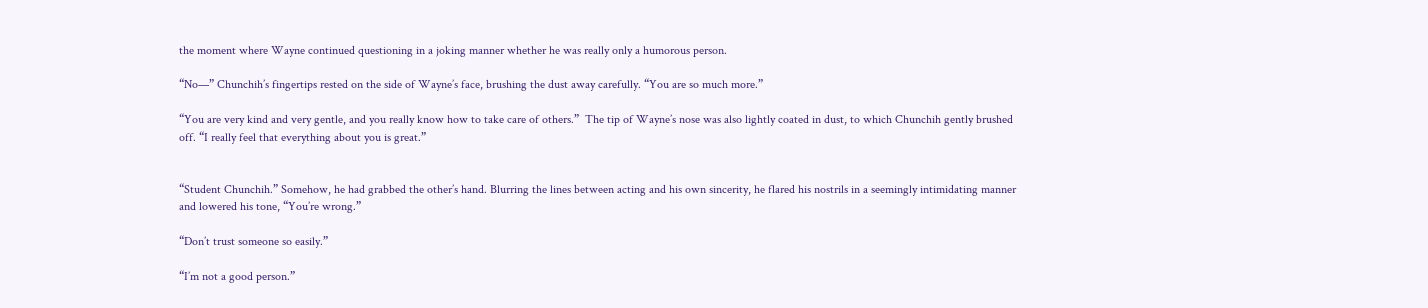the moment where Wayne continued questioning in a joking manner whether he was really only a humorous person.

“No—” Chunchih’s fingertips rested on the side of Wayne’s face, brushing the dust away carefully. “You are so much more.”

“You are very kind and very gentle, and you really know how to take care of others.”  The tip of Wayne’s nose was also lightly coated in dust, to which Chunchih gently brushed off. “I really feel that everything about you is great.”


“Student Chunchih.” Somehow, he had grabbed the other’s hand. Blurring the lines between acting and his own sincerity, he flared his nostrils in a seemingly intimidating manner and lowered his tone, “You’re wrong.”

“Don’t trust someone so easily.”

“I’m not a good person.”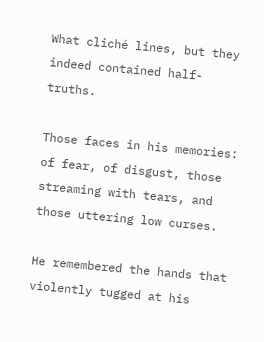What cliché lines, but they indeed contained half-truths.

Those faces in his memories: of fear, of disgust, those streaming with tears, and those uttering low curses.

He remembered the hands that violently tugged at his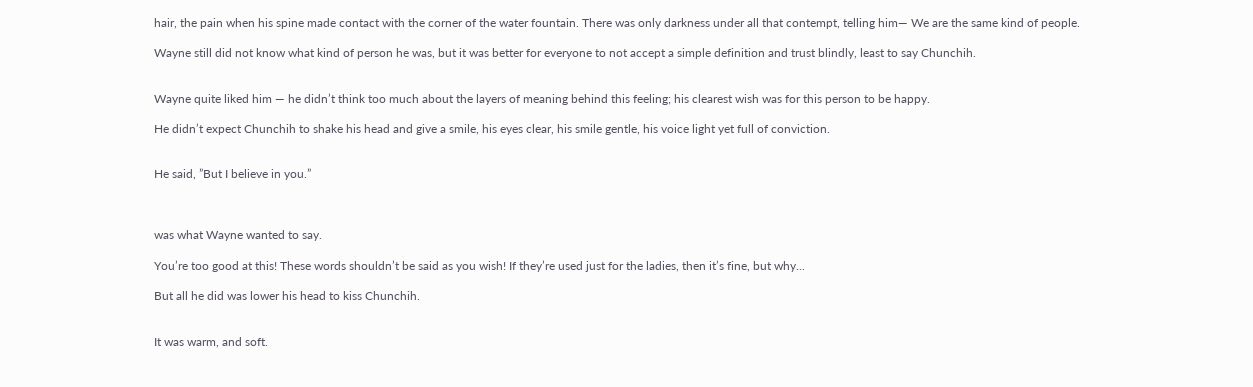hair, the pain when his spine made contact with the corner of the water fountain. There was only darkness under all that contempt, telling him— We are the same kind of people.

Wayne still did not know what kind of person he was, but it was better for everyone to not accept a simple definition and trust blindly, least to say Chunchih.


Wayne quite liked him — he didn’t think too much about the layers of meaning behind this feeling; his clearest wish was for this person to be happy.

He didn’t expect Chunchih to shake his head and give a smile, his eyes clear, his smile gentle, his voice light yet full of conviction.


He said, ”But I believe in you.”



was what Wayne wanted to say.

You’re too good at this! These words shouldn’t be said as you wish! If they’re used just for the ladies, then it’s fine, but why...

But all he did was lower his head to kiss Chunchih.


It was warm, and soft.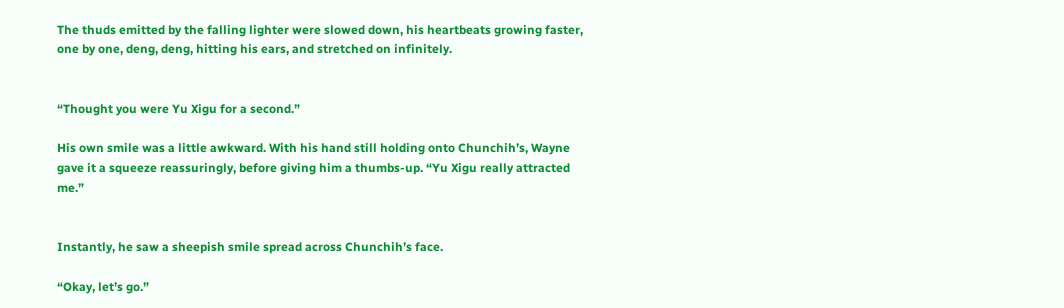The thuds emitted by the falling lighter were slowed down, his heartbeats growing faster, one by one, deng, deng, hitting his ears, and stretched on infinitely.


“Thought you were Yu Xigu for a second.”

His own smile was a little awkward. With his hand still holding onto Chunchih’s, Wayne gave it a squeeze reassuringly, before giving him a thumbs-up. “Yu Xigu really attracted me.”


Instantly, he saw a sheepish smile spread across Chunchih’s face.

“Okay, let’s go.”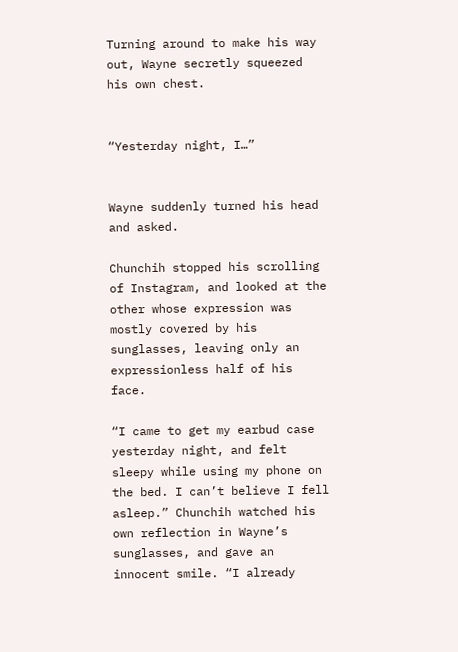Turning around to make his way out, Wayne secretly squeezed his own chest.


“Yesterday night, I…”


Wayne suddenly turned his head and asked.

Chunchih stopped his scrolling of Instagram, and looked at the other whose expression was mostly covered by his sunglasses, leaving only an expressionless half of his face.

“I came to get my earbud case yesterday night, and felt sleepy while using my phone on the bed. I can’t believe I fell asleep.” Chunchih watched his own reflection in Wayne’s sunglasses, and gave an innocent smile. “I already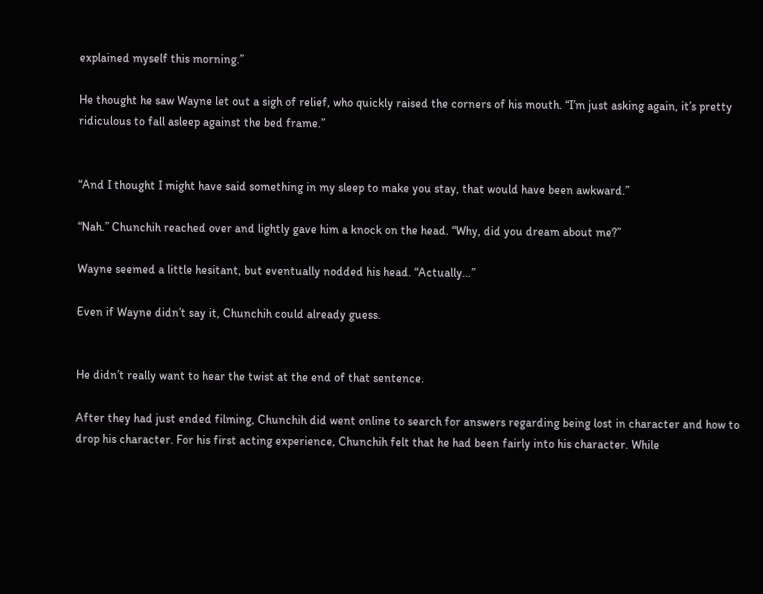explained myself this morning.”

He thought he saw Wayne let out a sigh of relief, who quickly raised the corners of his mouth. “I’m just asking again, it’s pretty ridiculous to fall asleep against the bed frame.”


“And I thought I might have said something in my sleep to make you stay, that would have been awkward.”

“Nah.” Chunchih reached over and lightly gave him a knock on the head. “Why, did you dream about me?”

Wayne seemed a little hesitant, but eventually nodded his head. “Actually…”

Even if Wayne didn’t say it, Chunchih could already guess.


He didn’t really want to hear the twist at the end of that sentence.

After they had just ended filming, Chunchih did went online to search for answers regarding being lost in character and how to drop his character. For his first acting experience, Chunchih felt that he had been fairly into his character. While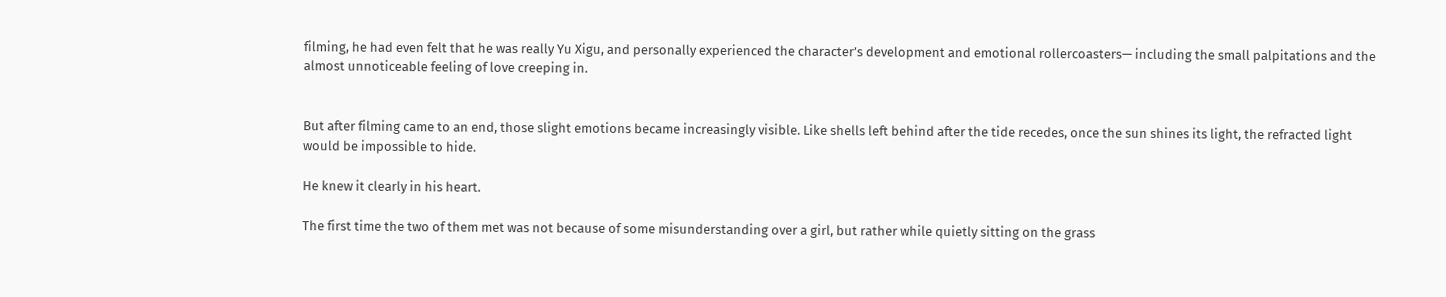filming, he had even felt that he was really Yu Xigu, and personally experienced the character’s development and emotional rollercoasters— including the small palpitations and the almost unnoticeable feeling of love creeping in.


But after filming came to an end, those slight emotions became increasingly visible. Like shells left behind after the tide recedes, once the sun shines its light, the refracted light would be impossible to hide.

He knew it clearly in his heart.

The first time the two of them met was not because of some misunderstanding over a girl, but rather while quietly sitting on the grass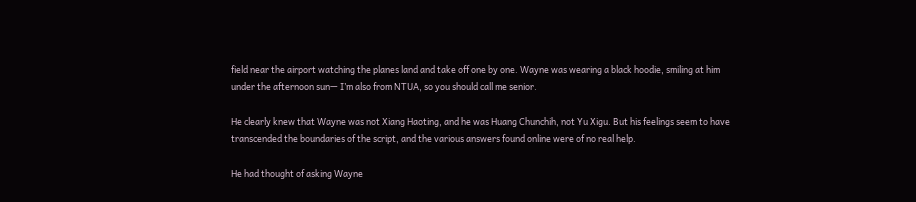field near the airport watching the planes land and take off one by one. Wayne was wearing a black hoodie, smiling at him under the afternoon sun— I’m also from NTUA, so you should call me senior.

He clearly knew that Wayne was not Xiang Haoting, and he was Huang Chunchih, not Yu Xigu. But his feelings seem to have transcended the boundaries of the script, and the various answers found online were of no real help.

He had thought of asking Wayne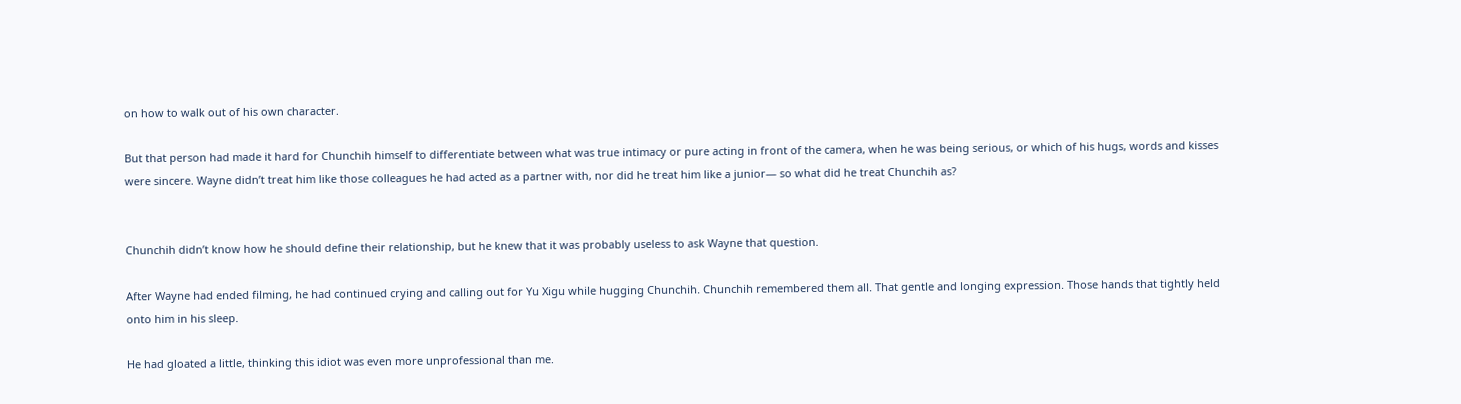on how to walk out of his own character.

But that person had made it hard for Chunchih himself to differentiate between what was true intimacy or pure acting in front of the camera, when he was being serious, or which of his hugs, words and kisses were sincere. Wayne didn’t treat him like those colleagues he had acted as a partner with, nor did he treat him like a junior— so what did he treat Chunchih as?


Chunchih didn’t know how he should define their relationship, but he knew that it was probably useless to ask Wayne that question.

After Wayne had ended filming, he had continued crying and calling out for Yu Xigu while hugging Chunchih. Chunchih remembered them all. That gentle and longing expression. Those hands that tightly held onto him in his sleep.

He had gloated a little, thinking this idiot was even more unprofessional than me.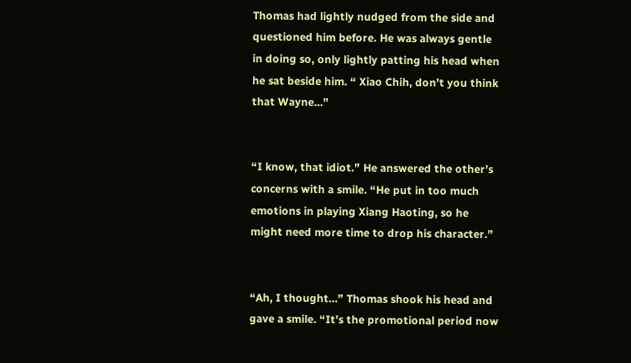Thomas had lightly nudged from the side and questioned him before. He was always gentle in doing so, only lightly patting his head when he sat beside him. “ Xiao Chih, don’t you think that Wayne…”


“I know, that idiot.” He answered the other’s concerns with a smile. “He put in too much emotions in playing Xiang Haoting, so he might need more time to drop his character.”


“Ah, I thought…” Thomas shook his head and gave a smile. “It’s the promotional period now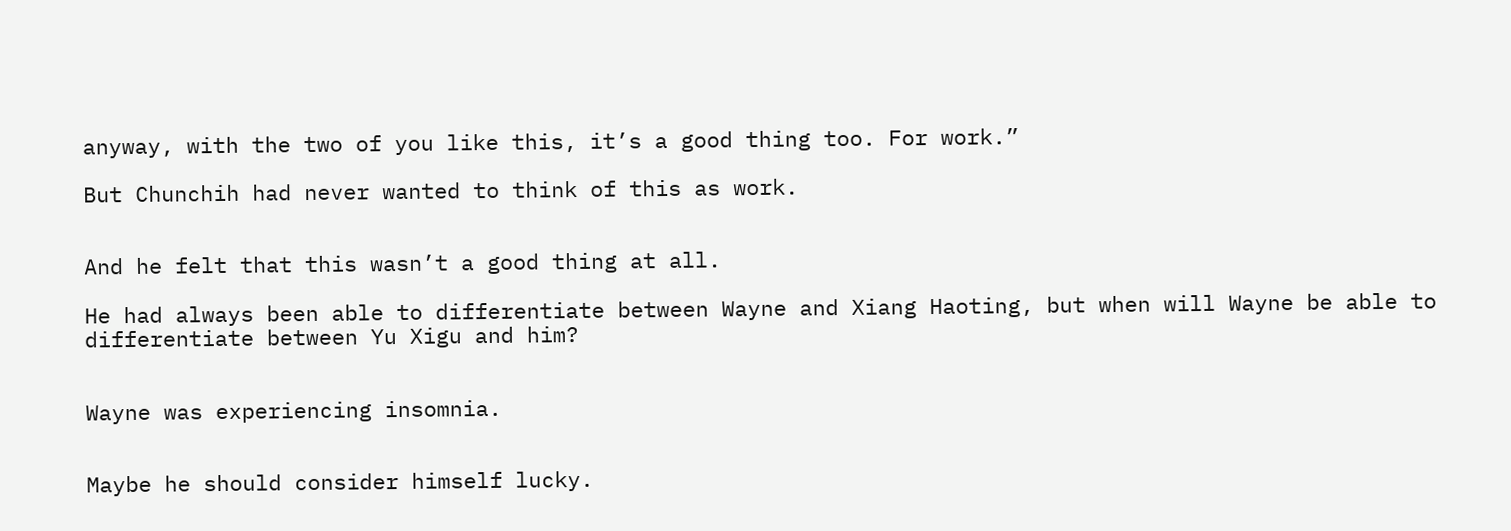anyway, with the two of you like this, it’s a good thing too. For work.”

But Chunchih had never wanted to think of this as work.


And he felt that this wasn’t a good thing at all.

He had always been able to differentiate between Wayne and Xiang Haoting, but when will Wayne be able to differentiate between Yu Xigu and him?


Wayne was experiencing insomnia.


Maybe he should consider himself lucky.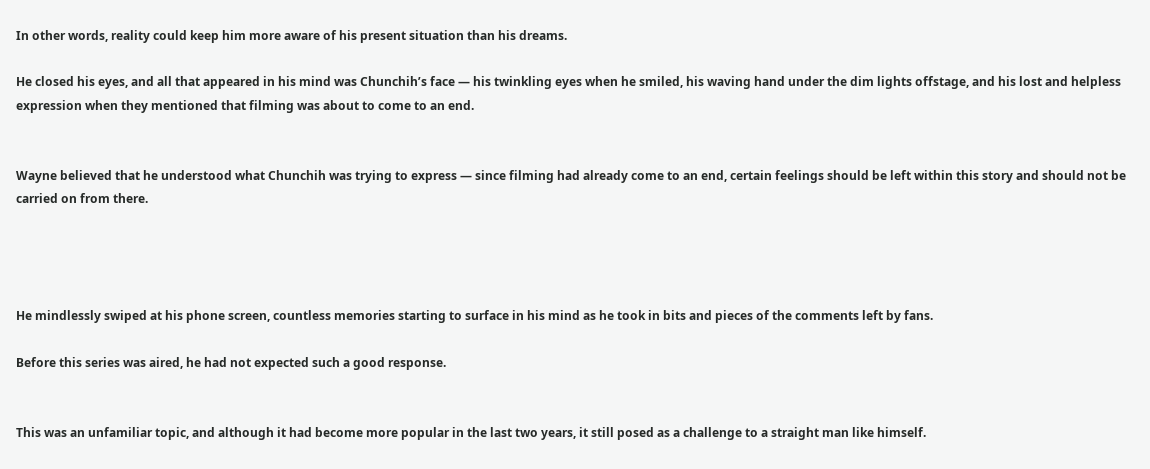In other words, reality could keep him more aware of his present situation than his dreams.

He closed his eyes, and all that appeared in his mind was Chunchih’s face — his twinkling eyes when he smiled, his waving hand under the dim lights offstage, and his lost and helpless expression when they mentioned that filming was about to come to an end.


Wayne believed that he understood what Chunchih was trying to express — since filming had already come to an end, certain feelings should be left within this story and should not be carried on from there.




He mindlessly swiped at his phone screen, countless memories starting to surface in his mind as he took in bits and pieces of the comments left by fans.

Before this series was aired, he had not expected such a good response.


This was an unfamiliar topic, and although it had become more popular in the last two years, it still posed as a challenge to a straight man like himself.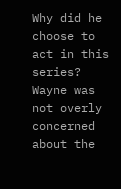Why did he choose to act in this series? Wayne was not overly concerned about the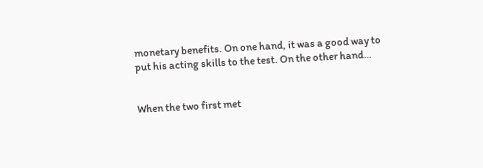monetary benefits. On one hand, it was a good way to put his acting skills to the test. On the other hand…


When the two first met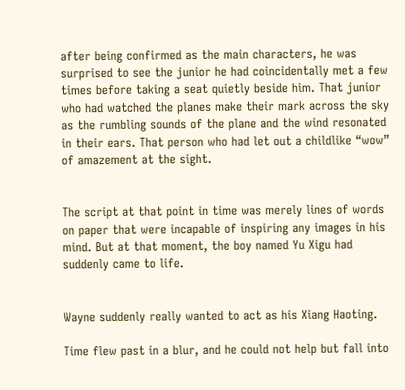after being confirmed as the main characters, he was surprised to see the junior he had coincidentally met a few times before taking a seat quietly beside him. That junior who had watched the planes make their mark across the sky as the rumbling sounds of the plane and the wind resonated in their ears. That person who had let out a childlike “wow” of amazement at the sight.


The script at that point in time was merely lines of words on paper that were incapable of inspiring any images in his mind. But at that moment, the boy named Yu Xigu had suddenly came to life.


Wayne suddenly really wanted to act as his Xiang Haoting.

Time flew past in a blur, and he could not help but fall into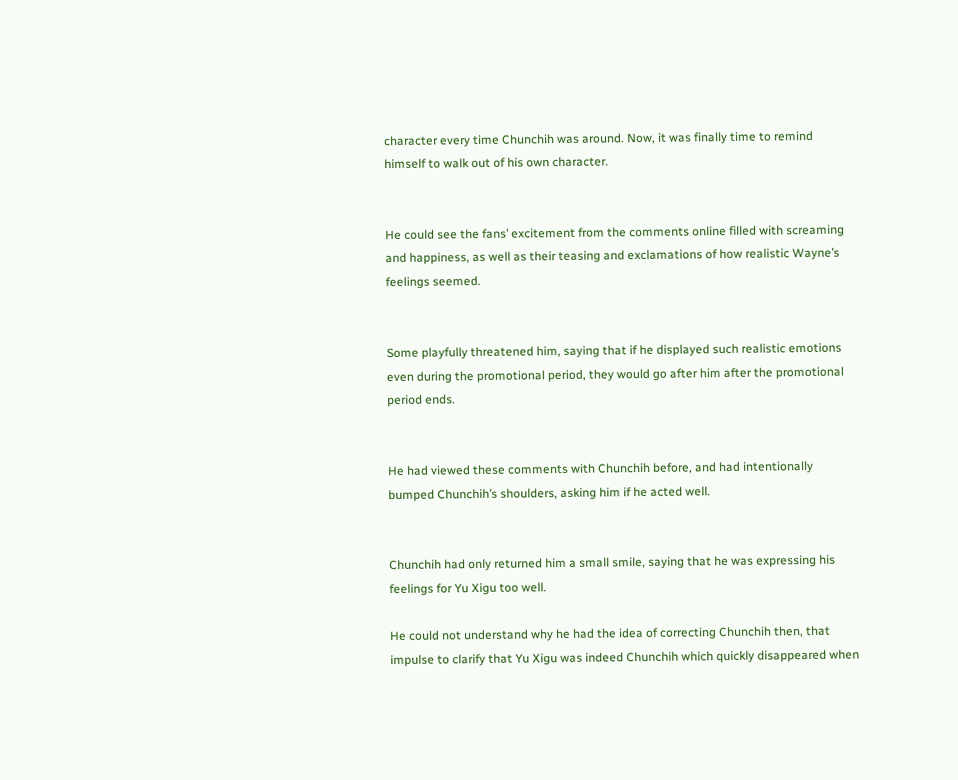character every time Chunchih was around. Now, it was finally time to remind himself to walk out of his own character.


He could see the fans’ excitement from the comments online filled with screaming and happiness, as well as their teasing and exclamations of how realistic Wayne’s feelings seemed.


Some playfully threatened him, saying that if he displayed such realistic emotions even during the promotional period, they would go after him after the promotional period ends.


He had viewed these comments with Chunchih before, and had intentionally bumped Chunchih’s shoulders, asking him if he acted well.


Chunchih had only returned him a small smile, saying that he was expressing his feelings for Yu Xigu too well.

He could not understand why he had the idea of correcting Chunchih then, that impulse to clarify that Yu Xigu was indeed Chunchih which quickly disappeared when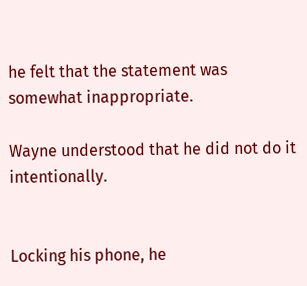he felt that the statement was somewhat inappropriate.

Wayne understood that he did not do it intentionally.


Locking his phone, he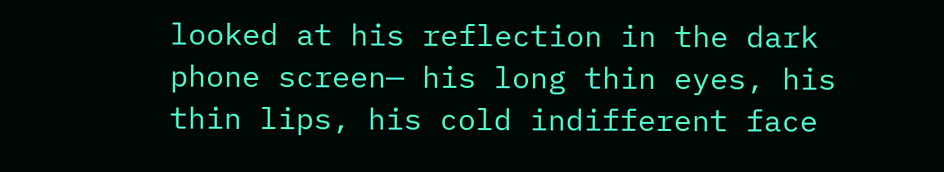looked at his reflection in the dark phone screen— his long thin eyes, his thin lips, his cold indifferent face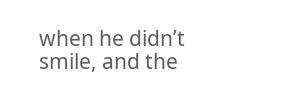when he didn’t smile, and the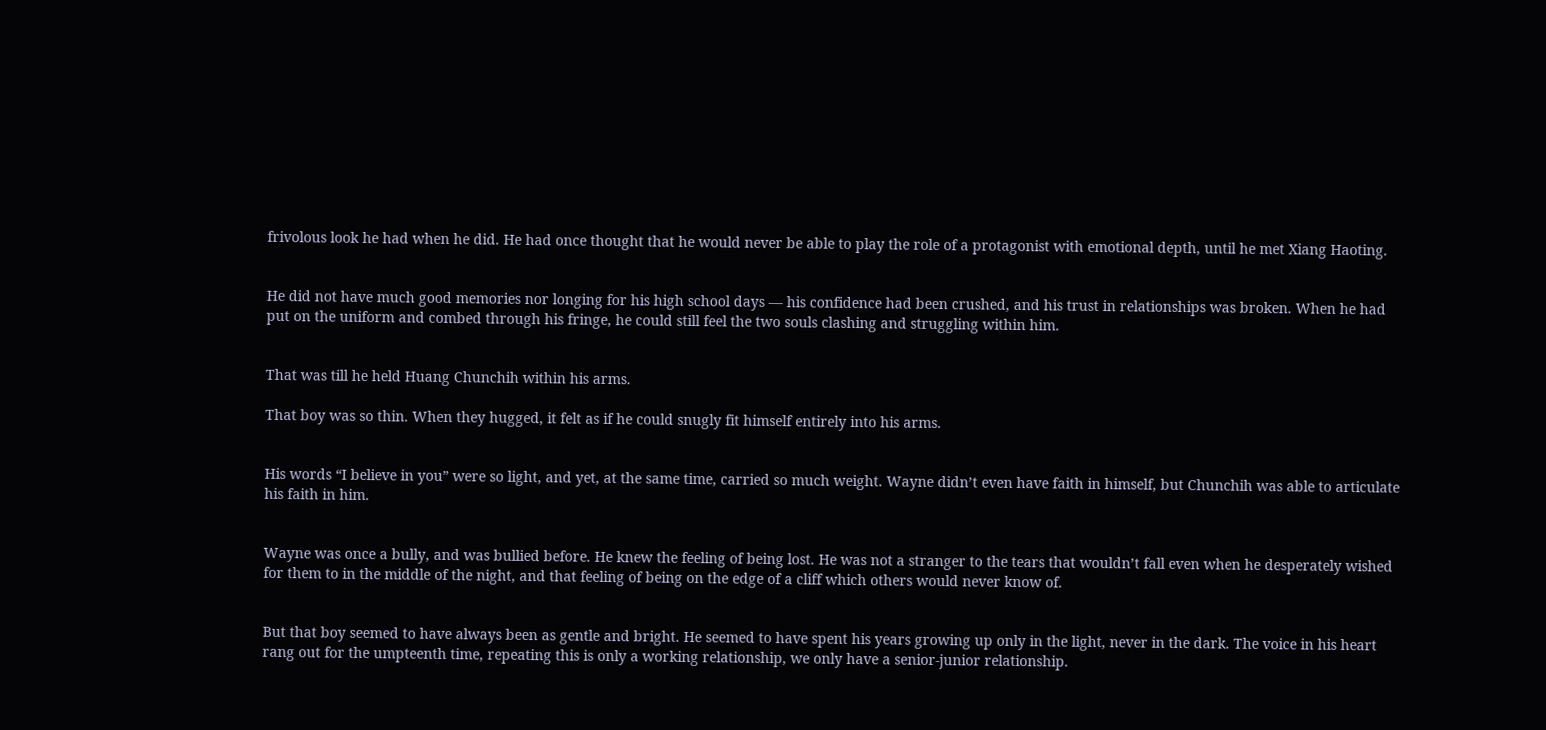frivolous look he had when he did. He had once thought that he would never be able to play the role of a protagonist with emotional depth, until he met Xiang Haoting.


He did not have much good memories nor longing for his high school days — his confidence had been crushed, and his trust in relationships was broken. When he had put on the uniform and combed through his fringe, he could still feel the two souls clashing and struggling within him.


That was till he held Huang Chunchih within his arms.

That boy was so thin. When they hugged, it felt as if he could snugly fit himself entirely into his arms.


His words “I believe in you” were so light, and yet, at the same time, carried so much weight. Wayne didn’t even have faith in himself, but Chunchih was able to articulate his faith in him.


Wayne was once a bully, and was bullied before. He knew the feeling of being lost. He was not a stranger to the tears that wouldn’t fall even when he desperately wished for them to in the middle of the night, and that feeling of being on the edge of a cliff which others would never know of.


But that boy seemed to have always been as gentle and bright. He seemed to have spent his years growing up only in the light, never in the dark. The voice in his heart rang out for the umpteenth time, repeating this is only a working relationship, we only have a senior-junior relationship.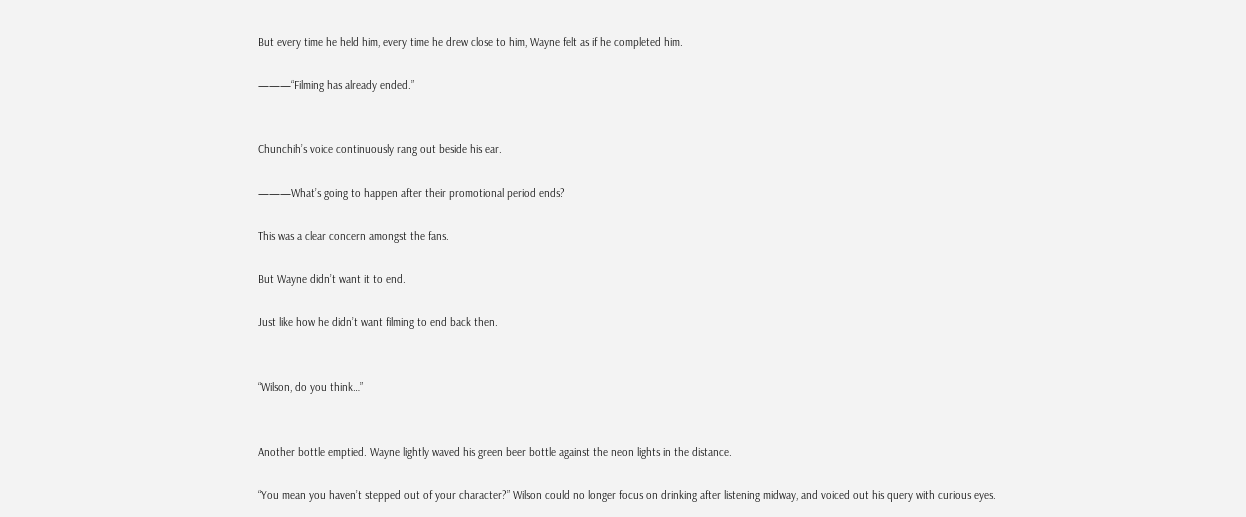But every time he held him, every time he drew close to him, Wayne felt as if he completed him.

———“Filming has already ended.”


Chunchih’s voice continuously rang out beside his ear.

———What’s going to happen after their promotional period ends?

This was a clear concern amongst the fans.

But Wayne didn’t want it to end.

Just like how he didn’t want filming to end back then.


“Wilson, do you think…”


Another bottle emptied. Wayne lightly waved his green beer bottle against the neon lights in the distance.

“You mean you haven’t stepped out of your character?” Wilson could no longer focus on drinking after listening midway, and voiced out his query with curious eyes.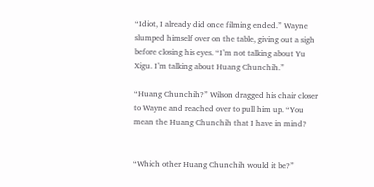“Idiot, I already did once filming ended.” Wayne slumped himself over on the table, giving out a sigh before closing his eyes. “I’m not talking about Yu Xigu. I’m talking about Huang Chunchih.”

“Huang Chunchih?” Wilson dragged his chair closer to Wayne and reached over to pull him up. “You mean the Huang Chunchih that I have in mind?


“Which other Huang Chunchih would it be?”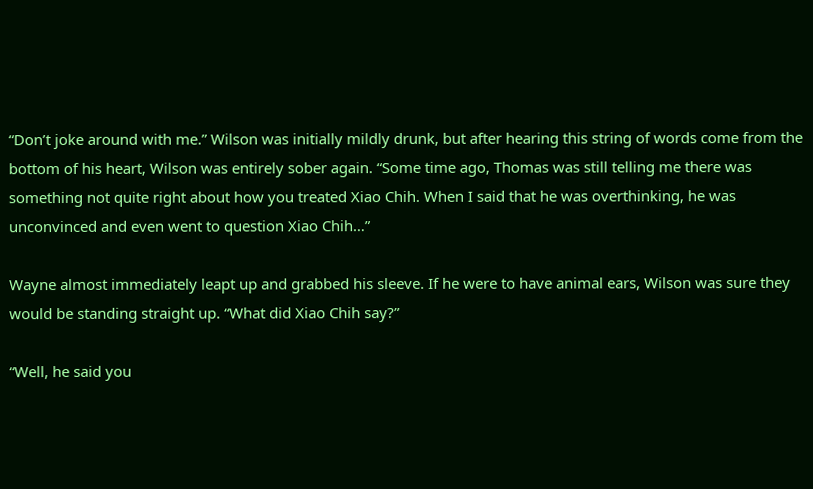“Don’t joke around with me.” Wilson was initially mildly drunk, but after hearing this string of words come from the bottom of his heart, Wilson was entirely sober again. “Some time ago, Thomas was still telling me there was something not quite right about how you treated Xiao Chih. When I said that he was overthinking, he was unconvinced and even went to question Xiao Chih…”

Wayne almost immediately leapt up and grabbed his sleeve. If he were to have animal ears, Wilson was sure they would be standing straight up. “What did Xiao Chih say?”

“Well, he said you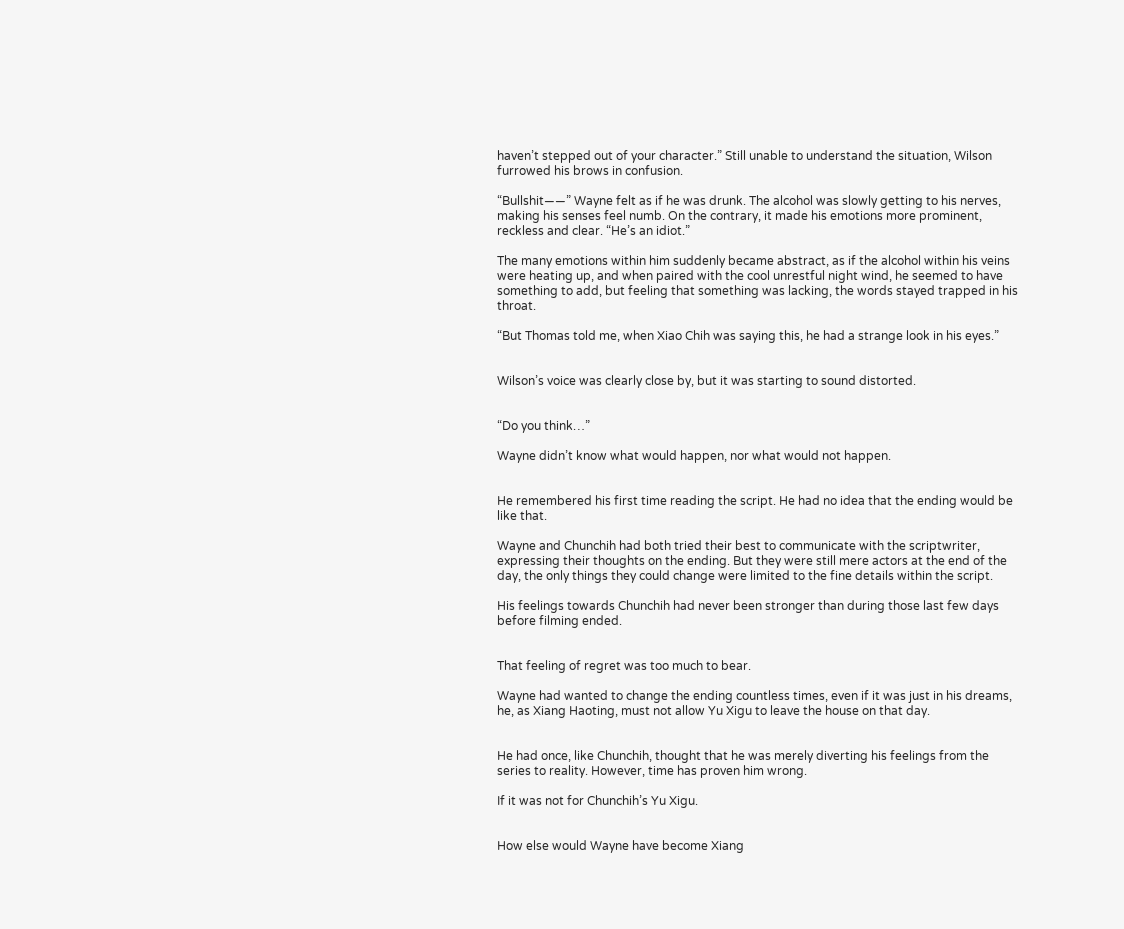haven’t stepped out of your character.” Still unable to understand the situation, Wilson furrowed his brows in confusion.

“Bullshit——” Wayne felt as if he was drunk. The alcohol was slowly getting to his nerves, making his senses feel numb. On the contrary, it made his emotions more prominent, reckless and clear. “He’s an idiot.”

The many emotions within him suddenly became abstract, as if the alcohol within his veins were heating up, and when paired with the cool unrestful night wind, he seemed to have something to add, but feeling that something was lacking, the words stayed trapped in his throat.

“But Thomas told me, when Xiao Chih was saying this, he had a strange look in his eyes.”


Wilson’s voice was clearly close by, but it was starting to sound distorted.


“Do you think…”

Wayne didn’t know what would happen, nor what would not happen.


He remembered his first time reading the script. He had no idea that the ending would be like that.

Wayne and Chunchih had both tried their best to communicate with the scriptwriter, expressing their thoughts on the ending. But they were still mere actors at the end of the day, the only things they could change were limited to the fine details within the script.

His feelings towards Chunchih had never been stronger than during those last few days before filming ended.


That feeling of regret was too much to bear.

Wayne had wanted to change the ending countless times, even if it was just in his dreams, he, as Xiang Haoting, must not allow Yu Xigu to leave the house on that day.


He had once, like Chunchih, thought that he was merely diverting his feelings from the series to reality. However, time has proven him wrong.

If it was not for Chunchih’s Yu Xigu.


How else would Wayne have become Xiang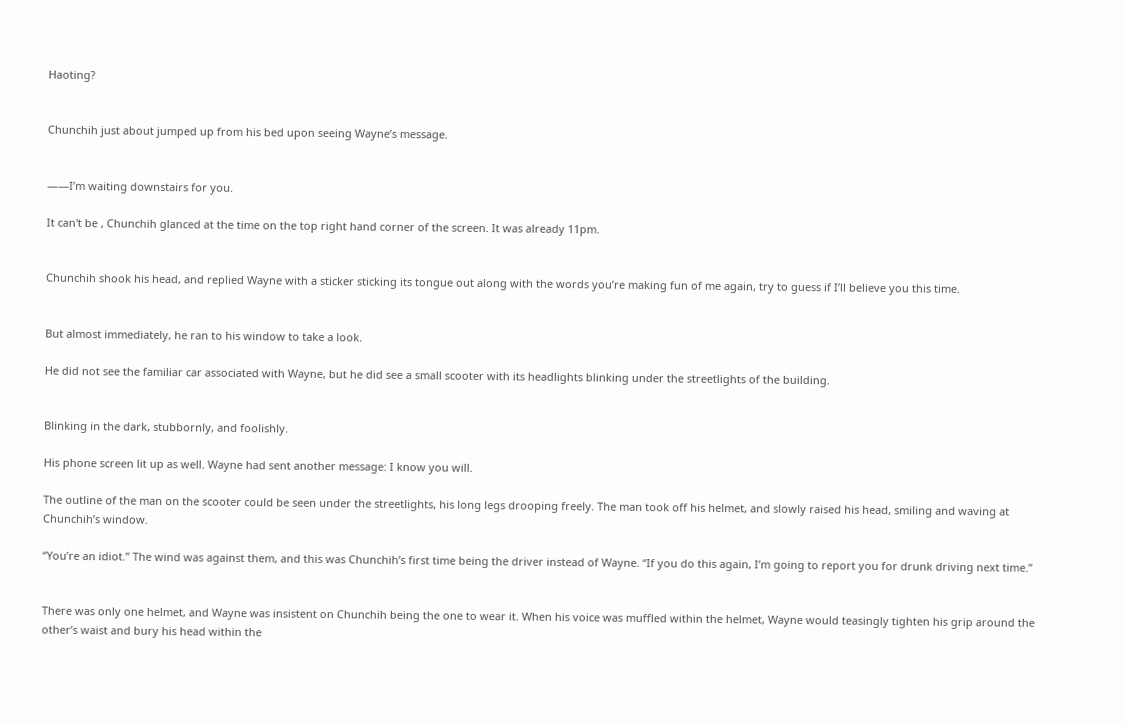Haoting?


Chunchih just about jumped up from his bed upon seeing Wayne’s message.


——I’m waiting downstairs for you.

It can't be , Chunchih glanced at the time on the top right hand corner of the screen. It was already 11pm.


Chunchih shook his head, and replied Wayne with a sticker sticking its tongue out along with the words you’re making fun of me again, try to guess if I’ll believe you this time.


But almost immediately, he ran to his window to take a look.

He did not see the familiar car associated with Wayne, but he did see a small scooter with its headlights blinking under the streetlights of the building.


Blinking in the dark, stubbornly, and foolishly.

His phone screen lit up as well. Wayne had sent another message: I know you will.

The outline of the man on the scooter could be seen under the streetlights, his long legs drooping freely. The man took off his helmet, and slowly raised his head, smiling and waving at Chunchih’s window.

“You’re an idiot.” The wind was against them, and this was Chunchih’s first time being the driver instead of Wayne. “If you do this again, I’m going to report you for drunk driving next time.”


There was only one helmet, and Wayne was insistent on Chunchih being the one to wear it. When his voice was muffled within the helmet, Wayne would teasingly tighten his grip around the other’s waist and bury his head within the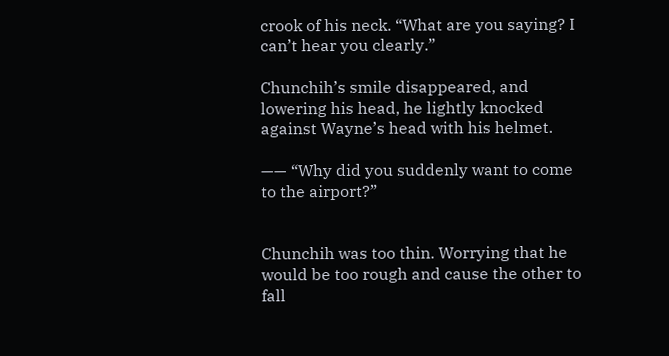crook of his neck. “What are you saying? I can’t hear you clearly.”

Chunchih’s smile disappeared, and lowering his head, he lightly knocked against Wayne’s head with his helmet.

—— “Why did you suddenly want to come to the airport?”


Chunchih was too thin. Worrying that he would be too rough and cause the other to fall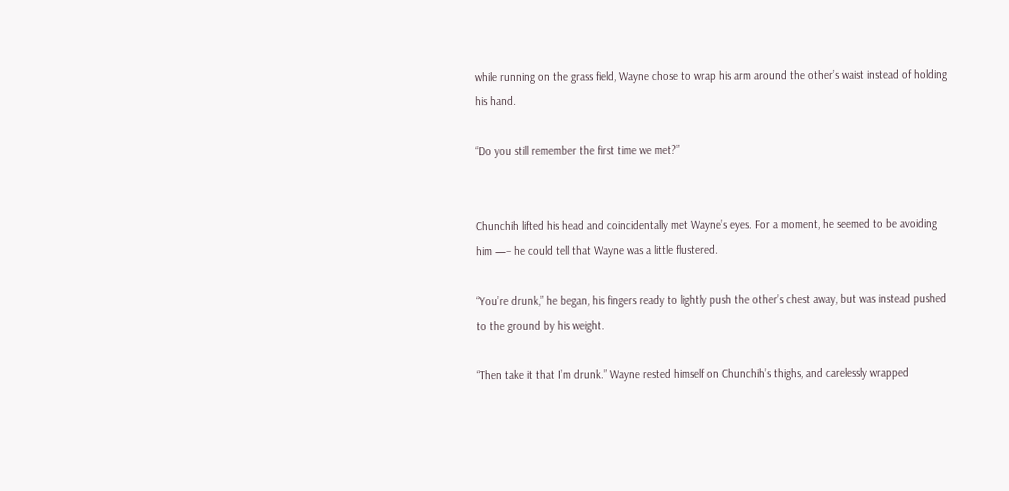while running on the grass field, Wayne chose to wrap his arm around the other’s waist instead of holding his hand.

“Do you still remember the first time we met?”


Chunchih lifted his head and coincidentally met Wayne’s eyes. For a moment, he seemed to be avoiding him —– he could tell that Wayne was a little flustered.

“You’re drunk,” he began, his fingers ready to lightly push the other’s chest away, but was instead pushed to the ground by his weight.

“Then take it that I’m drunk.” Wayne rested himself on Chunchih’s thighs, and carelessly wrapped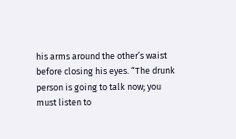his arms around the other’s waist before closing his eyes. “The drunk person is going to talk now; you must listen to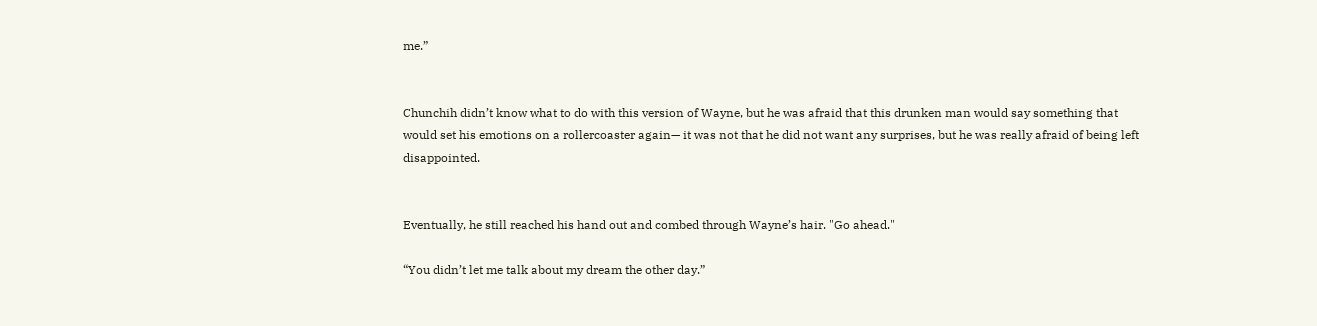me.”


Chunchih didn’t know what to do with this version of Wayne, but he was afraid that this drunken man would say something that would set his emotions on a rollercoaster again— it was not that he did not want any surprises, but he was really afraid of being left disappointed.


Eventually, he still reached his hand out and combed through Wayne’s hair. "Go ahead."

“You didn’t let me talk about my dream the other day.”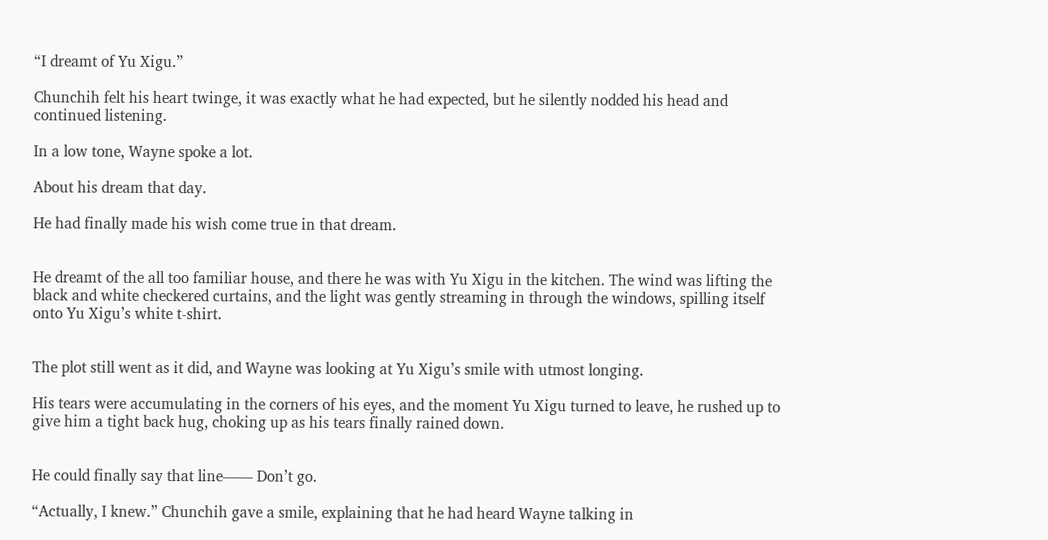“I dreamt of Yu Xigu.”

Chunchih felt his heart twinge, it was exactly what he had expected, but he silently nodded his head and continued listening.

In a low tone, Wayne spoke a lot.

About his dream that day.

He had finally made his wish come true in that dream.


He dreamt of the all too familiar house, and there he was with Yu Xigu in the kitchen. The wind was lifting the black and white checkered curtains, and the light was gently streaming in through the windows, spilling itself onto Yu Xigu’s white t-shirt.


The plot still went as it did, and Wayne was looking at Yu Xigu’s smile with utmost longing.

His tears were accumulating in the corners of his eyes, and the moment Yu Xigu turned to leave, he rushed up to give him a tight back hug, choking up as his tears finally rained down.


He could finally say that line—— Don’t go.

“Actually, I knew.” Chunchih gave a smile, explaining that he had heard Wayne talking in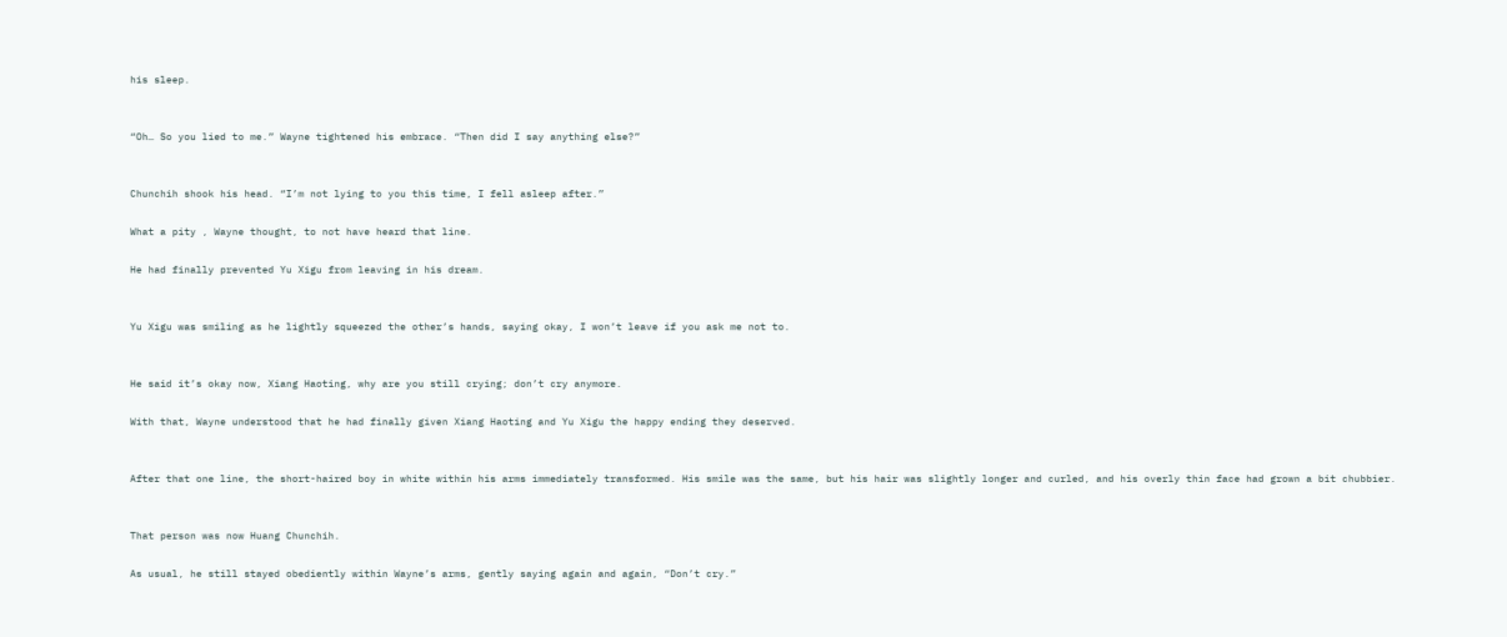his sleep.


“Oh… So you lied to me.” Wayne tightened his embrace. “Then did I say anything else?”


Chunchih shook his head. “I’m not lying to you this time, I fell asleep after.”

What a pity , Wayne thought, to not have heard that line.

He had finally prevented Yu Xigu from leaving in his dream.


Yu Xigu was smiling as he lightly squeezed the other’s hands, saying okay, I won’t leave if you ask me not to.


He said it’s okay now, Xiang Haoting, why are you still crying; don’t cry anymore.

With that, Wayne understood that he had finally given Xiang Haoting and Yu Xigu the happy ending they deserved.


After that one line, the short-haired boy in white within his arms immediately transformed. His smile was the same, but his hair was slightly longer and curled, and his overly thin face had grown a bit chubbier.


That person was now Huang Chunchih.

As usual, he still stayed obediently within Wayne’s arms, gently saying again and again, “Don’t cry.”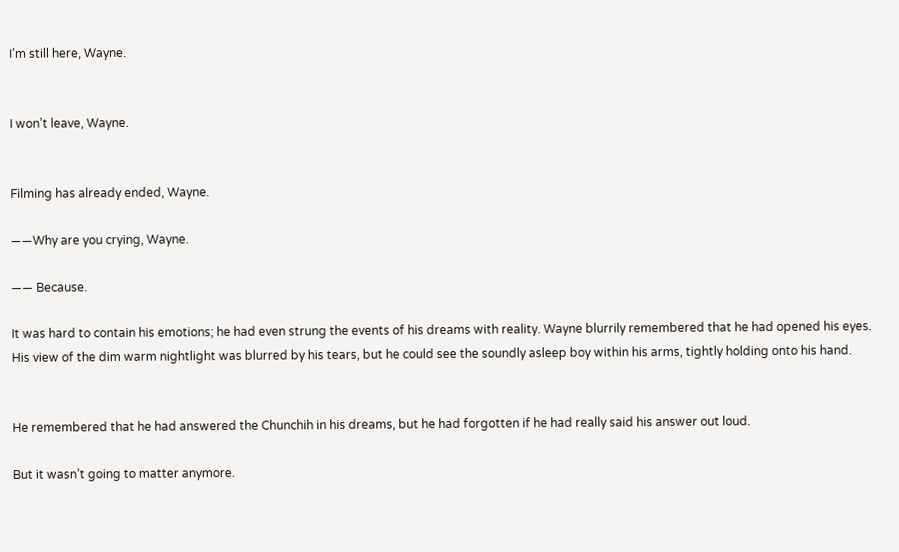I’m still here, Wayne.


I won’t leave, Wayne.


Filming has already ended, Wayne.

——Why are you crying, Wayne.

—— Because.

It was hard to contain his emotions; he had even strung the events of his dreams with reality. Wayne blurrily remembered that he had opened his eyes. His view of the dim warm nightlight was blurred by his tears, but he could see the soundly asleep boy within his arms, tightly holding onto his hand.


He remembered that he had answered the Chunchih in his dreams, but he had forgotten if he had really said his answer out loud.

But it wasn’t going to matter anymore.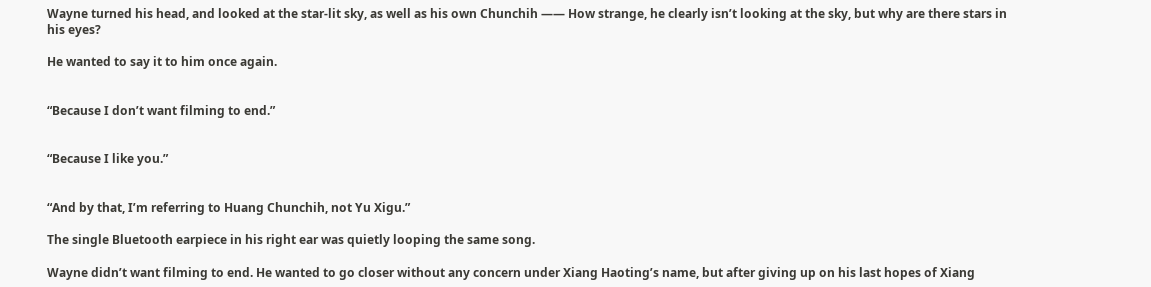Wayne turned his head, and looked at the star-lit sky, as well as his own Chunchih —— How strange, he clearly isn’t looking at the sky, but why are there stars in his eyes?

He wanted to say it to him once again.


“Because I don’t want filming to end.”


“Because I like you.”


“And by that, I’m referring to Huang Chunchih, not Yu Xigu.”

The single Bluetooth earpiece in his right ear was quietly looping the same song.

Wayne didn’t want filming to end. He wanted to go closer without any concern under Xiang Haoting’s name, but after giving up on his last hopes of Xiang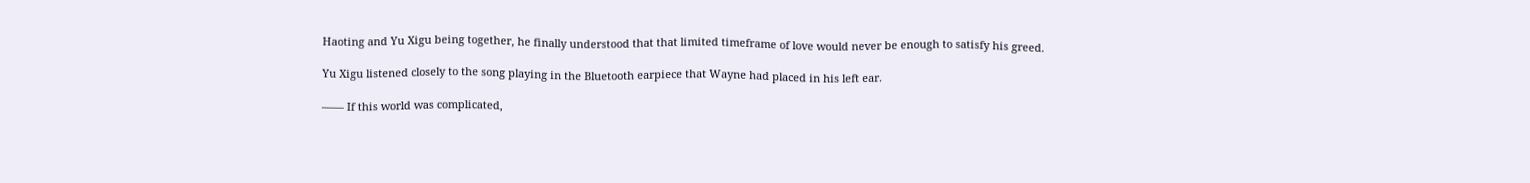Haoting and Yu Xigu being together, he finally understood that that limited timeframe of love would never be enough to satisfy his greed.

Yu Xigu listened closely to the song playing in the Bluetooth earpiece that Wayne had placed in his left ear.

—— If this world was complicated,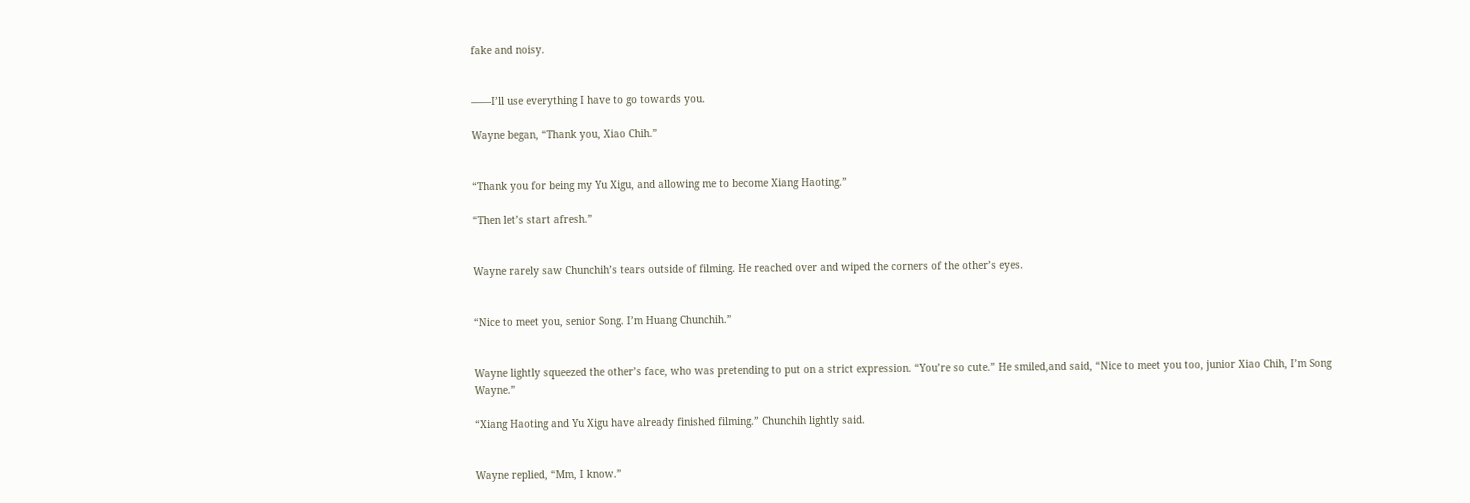fake and noisy.


——I’ll use everything I have to go towards you.

Wayne began, “Thank you, Xiao Chih.”


“Thank you for being my Yu Xigu, and allowing me to become Xiang Haoting.”

“Then let’s start afresh.”


Wayne rarely saw Chunchih’s tears outside of filming. He reached over and wiped the corners of the other’s eyes.


“Nice to meet you, senior Song. I’m Huang Chunchih.”


Wayne lightly squeezed the other’s face, who was pretending to put on a strict expression. “You’re so cute.” He smiled,and said, “Nice to meet you too, junior Xiao Chih, I’m Song Wayne.”

“Xiang Haoting and Yu Xigu have already finished filming.” Chunchih lightly said.


Wayne replied, “Mm, I know.”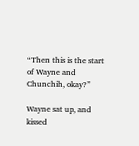“Then this is the start of Wayne and Chunchih, okay?”

Wayne sat up, and kissed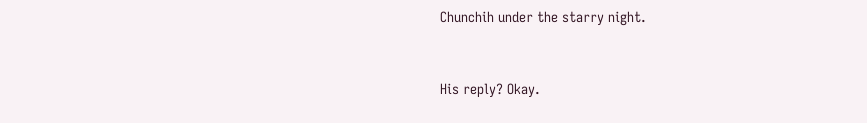Chunchih under the starry night.


His reply? Okay.